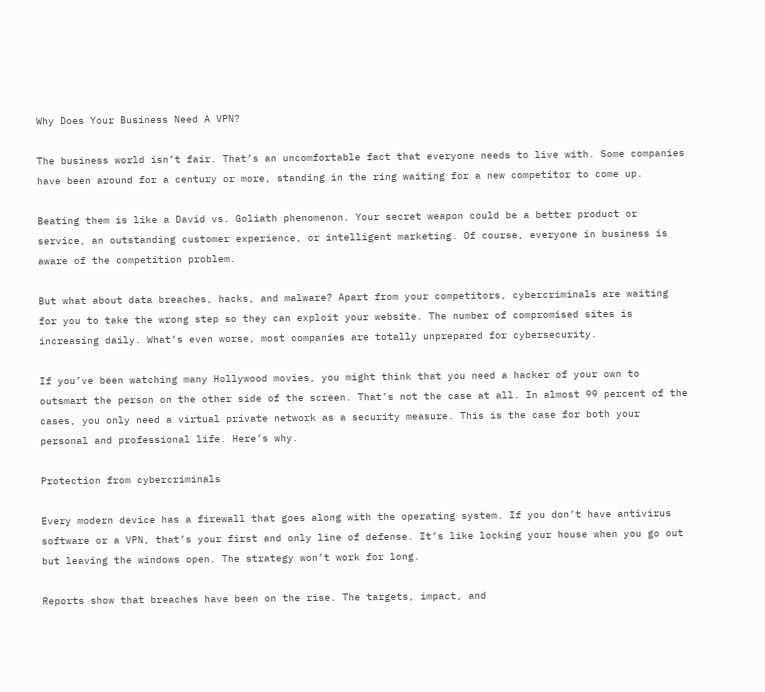Why Does Your Business Need A VPN?

The business world isn’t fair. That’s an uncomfortable fact that everyone needs to live with. Some companies have been around for a century or more, standing in the ring waiting for a new competitor to come up.

Beating them is like a David vs. Goliath phenomenon. Your secret weapon could be a better product or service, an outstanding customer experience, or intelligent marketing. Of course, everyone in business is aware of the competition problem.

But what about data breaches, hacks, and malware? Apart from your competitors, cybercriminals are waiting for you to take the wrong step so they can exploit your website. The number of compromised sites is increasing daily. What’s even worse, most companies are totally unprepared for cybersecurity.

If you’ve been watching many Hollywood movies, you might think that you need a hacker of your own to outsmart the person on the other side of the screen. That’s not the case at all. In almost 99 percent of the cases, you only need a virtual private network as a security measure. This is the case for both your personal and professional life. Here’s why.

Protection from cybercriminals

Every modern device has a firewall that goes along with the operating system. If you don’t have antivirus software or a VPN, that’s your first and only line of defense. It’s like locking your house when you go out but leaving the windows open. The strategy won’t work for long.

Reports show that breaches have been on the rise. The targets, impact, and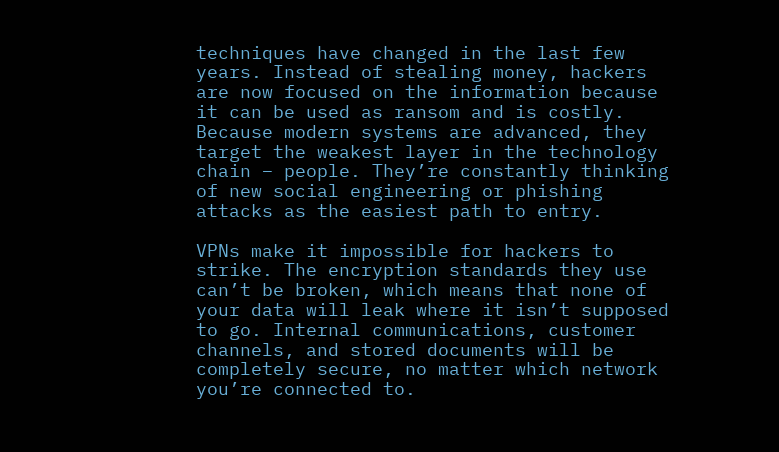techniques have changed in the last few years. Instead of stealing money, hackers are now focused on the information because it can be used as ransom and is costly. Because modern systems are advanced, they target the weakest layer in the technology chain – people. They’re constantly thinking of new social engineering or phishing attacks as the easiest path to entry.

VPNs make it impossible for hackers to strike. The encryption standards they use can’t be broken, which means that none of your data will leak where it isn’t supposed to go. Internal communications, customer channels, and stored documents will be completely secure, no matter which network you’re connected to.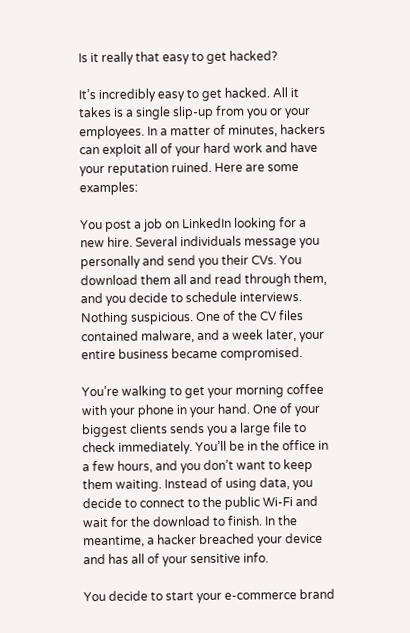Is it really that easy to get hacked?

It’s incredibly easy to get hacked. All it takes is a single slip-up from you or your employees. In a matter of minutes, hackers can exploit all of your hard work and have your reputation ruined. Here are some examples:

You post a job on LinkedIn looking for a new hire. Several individuals message you personally and send you their CVs. You download them all and read through them, and you decide to schedule interviews. Nothing suspicious. One of the CV files contained malware, and a week later, your entire business became compromised.

You’re walking to get your morning coffee with your phone in your hand. One of your biggest clients sends you a large file to check immediately. You’ll be in the office in a few hours, and you don’t want to keep them waiting. Instead of using data, you decide to connect to the public Wi-Fi and wait for the download to finish. In the meantime, a hacker breached your device and has all of your sensitive info.

You decide to start your e-commerce brand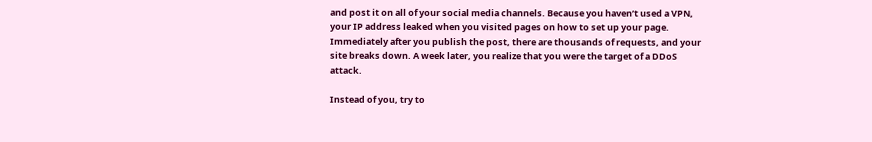and post it on all of your social media channels. Because you haven’t used a VPN, your IP address leaked when you visited pages on how to set up your page. Immediately after you publish the post, there are thousands of requests, and your site breaks down. A week later, you realize that you were the target of a DDoS attack.

Instead of you, try to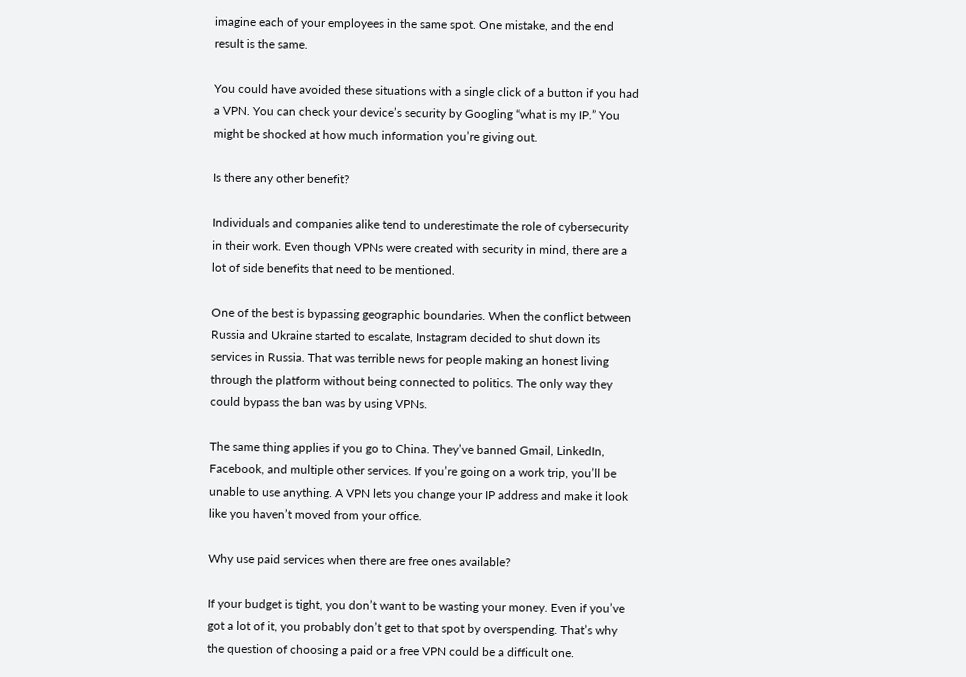imagine each of your employees in the same spot. One mistake, and the end result is the same.

You could have avoided these situations with a single click of a button if you had a VPN. You can check your device’s security by Googling “what is my IP.” You might be shocked at how much information you’re giving out.

Is there any other benefit?

Individuals and companies alike tend to underestimate the role of cybersecurity in their work. Even though VPNs were created with security in mind, there are a lot of side benefits that need to be mentioned.

One of the best is bypassing geographic boundaries. When the conflict between Russia and Ukraine started to escalate, Instagram decided to shut down its services in Russia. That was terrible news for people making an honest living through the platform without being connected to politics. The only way they could bypass the ban was by using VPNs.

The same thing applies if you go to China. They’ve banned Gmail, LinkedIn, Facebook, and multiple other services. If you’re going on a work trip, you’ll be unable to use anything. A VPN lets you change your IP address and make it look like you haven’t moved from your office.

Why use paid services when there are free ones available?

If your budget is tight, you don’t want to be wasting your money. Even if you’ve got a lot of it, you probably don’t get to that spot by overspending. That’s why the question of choosing a paid or a free VPN could be a difficult one.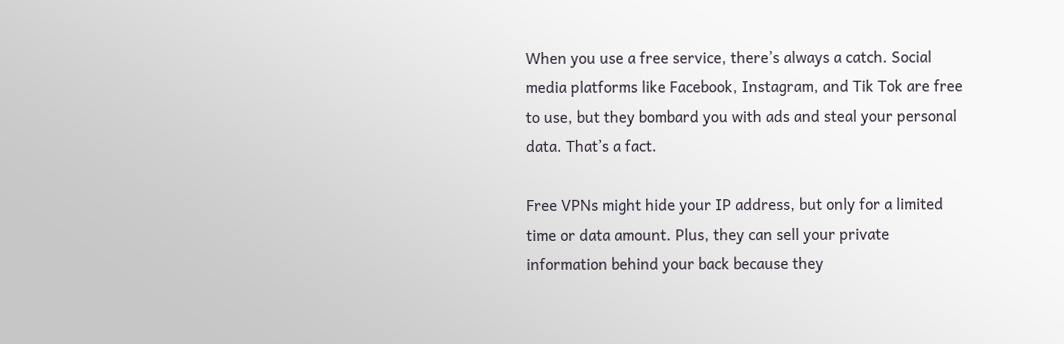When you use a free service, there’s always a catch. Social media platforms like Facebook, Instagram, and Tik Tok are free to use, but they bombard you with ads and steal your personal data. That’s a fact.

Free VPNs might hide your IP address, but only for a limited time or data amount. Plus, they can sell your private information behind your back because they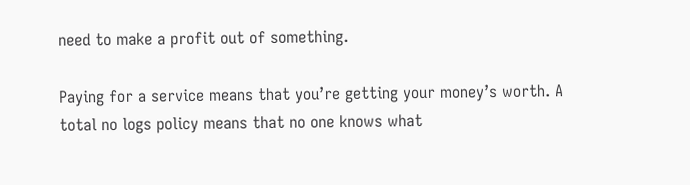need to make a profit out of something.

Paying for a service means that you’re getting your money’s worth. A total no logs policy means that no one knows what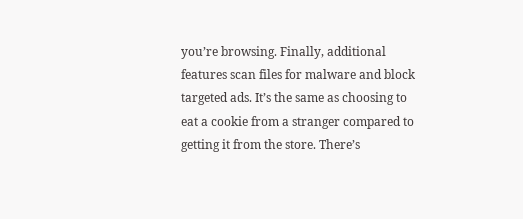you’re browsing. Finally, additional features scan files for malware and block targeted ads. It’s the same as choosing to eat a cookie from a stranger compared to getting it from the store. There’s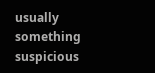usually something suspicious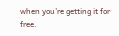when you’re getting it for free.